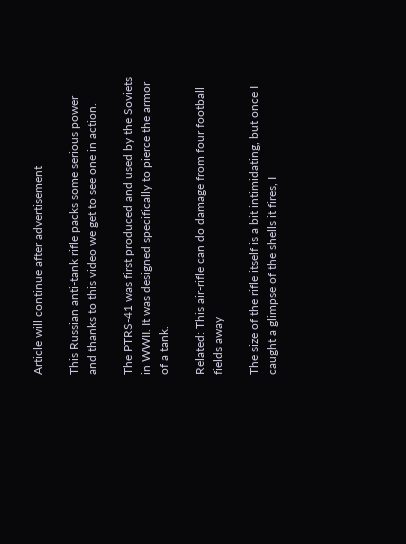Article will continue after advertisement

This Russian anti-tank rifle packs some serious power and thanks to this video we get to see one in action.

The PTRS-41 was first produced and used by the Soviets in WWII. It was designed specifically to pierce the armor of a tank.

Related: This air-rifle can do damage from four football fields away

The size of the rifle itself is a bit intimidating, but once I caught a glimpse of the shells it fires, I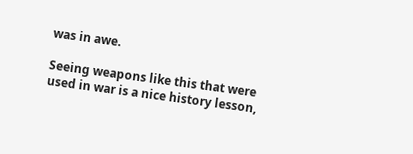was in awe.

Seeing weapons like this that were used in war is a nice history lesson,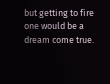but getting to fire one would be a dream come true.